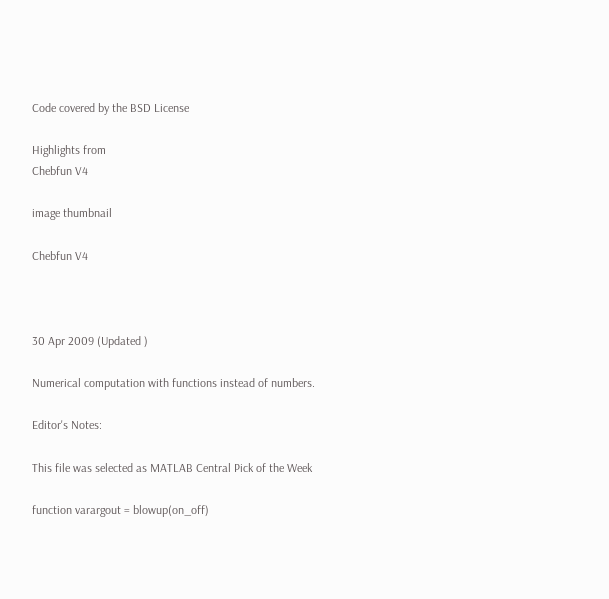Code covered by the BSD License

Highlights from
Chebfun V4

image thumbnail

Chebfun V4



30 Apr 2009 (Updated )

Numerical computation with functions instead of numbers.

Editor's Notes:

This file was selected as MATLAB Central Pick of the Week

function varargout = blowup(on_off)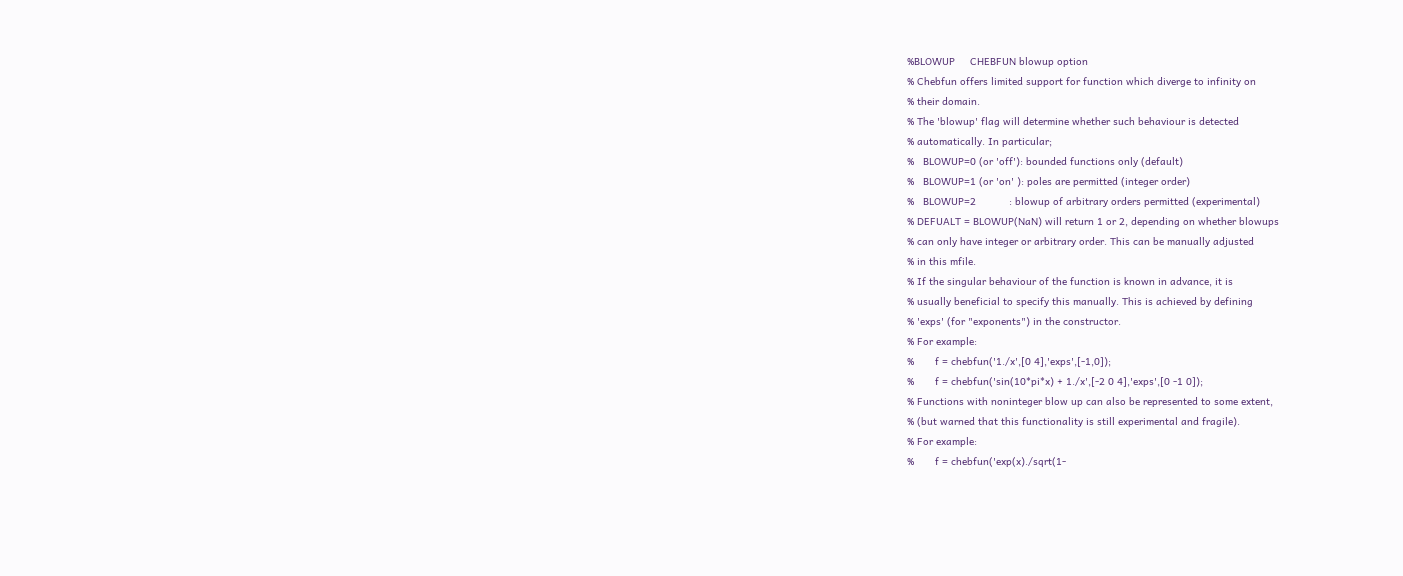%BLOWUP     CHEBFUN blowup option
% Chebfun offers limited support for function which diverge to infinity on
% their domain.
% The 'blowup' flag will determine whether such behaviour is detected
% automatically. In particular;
%   BLOWUP=0 (or 'off'): bounded functions only (default)
%   BLOWUP=1 (or 'on' ): poles are permitted (integer order)
%   BLOWUP=2           : blowup of arbitrary orders permitted (experimental)
% DEFUALT = BLOWUP(NaN) will return 1 or 2, depending on whether blowups
% can only have integer or arbitrary order. This can be manually adjusted
% in this mfile.
% If the singular behaviour of the function is known in advance, it is
% usually beneficial to specify this manually. This is achieved by defining
% 'exps' (for "exponents") in the constructor.
% For example:
%       f = chebfun('1./x',[0 4],'exps',[-1,0]);
%       f = chebfun('sin(10*pi*x) + 1./x',[-2 0 4],'exps',[0 -1 0]);
% Functions with noninteger blow up can also be represented to some extent,
% (but warned that this functionality is still experimental and fragile).
% For example:
%       f = chebfun('exp(x)./sqrt(1-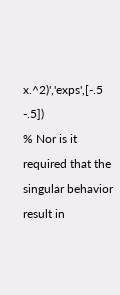x.^2)','exps',[-.5 -.5])
% Nor is it required that the singular behavior result in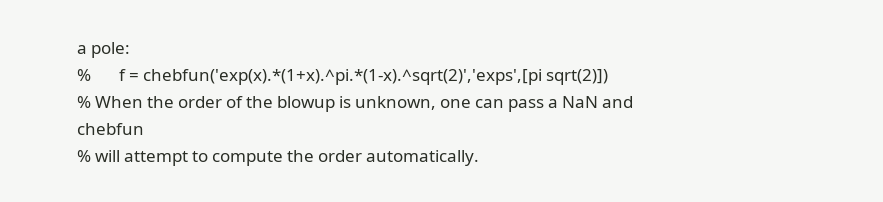a pole:
%       f = chebfun('exp(x).*(1+x).^pi.*(1-x).^sqrt(2)','exps',[pi sqrt(2)])
% When the order of the blowup is unknown, one can pass a NaN and chebfun
% will attempt to compute the order automatically.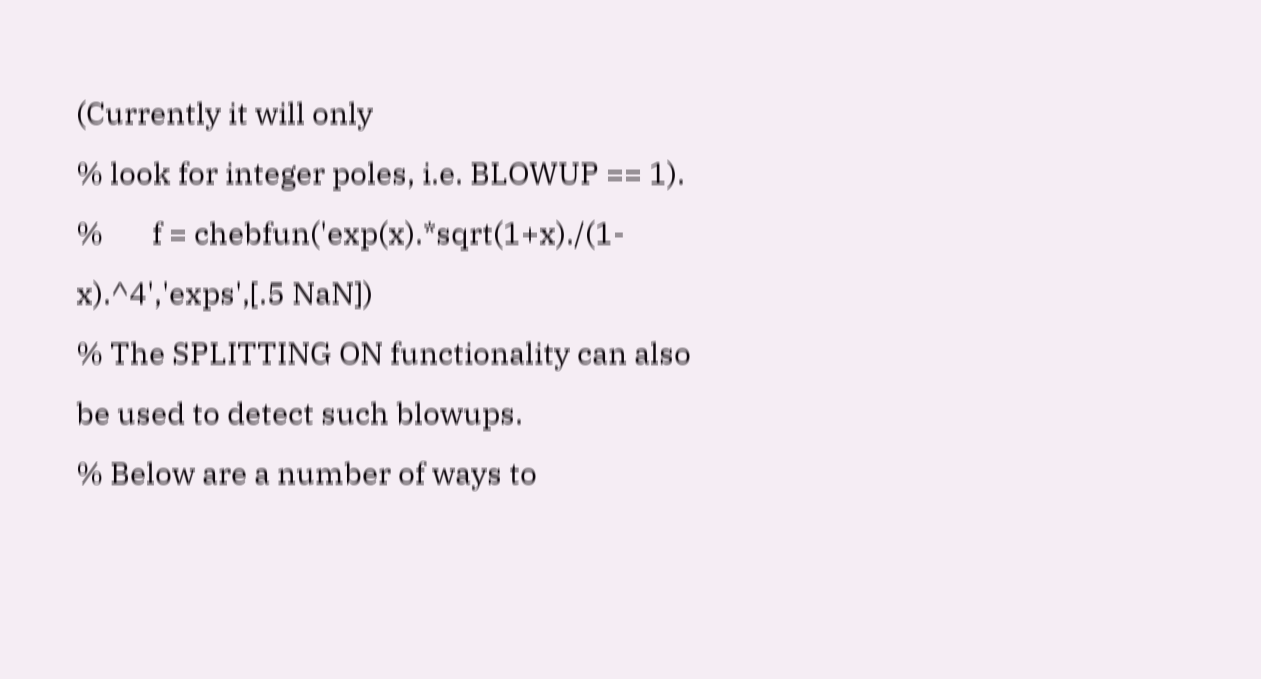(Currently it will only
% look for integer poles, i.e. BLOWUP == 1).
%       f = chebfun('exp(x).*sqrt(1+x)./(1-x).^4','exps',[.5 NaN])
% The SPLITTING ON functionality can also be used to detect such blowups.
% Below are a number of ways to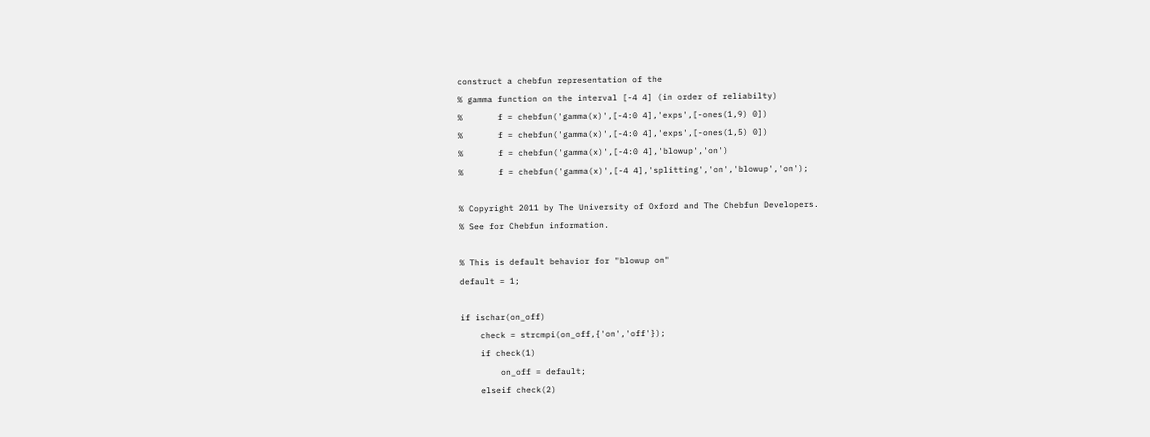construct a chebfun representation of the
% gamma function on the interval [-4 4] (in order of reliabilty)
%       f = chebfun('gamma(x)',[-4:0 4],'exps',[-ones(1,9) 0])
%       f = chebfun('gamma(x)',[-4:0 4],'exps',[-ones(1,5) 0])
%       f = chebfun('gamma(x)',[-4:0 4],'blowup','on')
%       f = chebfun('gamma(x)',[-4 4],'splitting','on','blowup','on');

% Copyright 2011 by The University of Oxford and The Chebfun Developers.
% See for Chebfun information.

% This is default behavior for "blowup on"
default = 1;

if ischar(on_off)
    check = strcmpi(on_off,{'on','off'});
    if check(1)
        on_off = default;
    elseif check(2)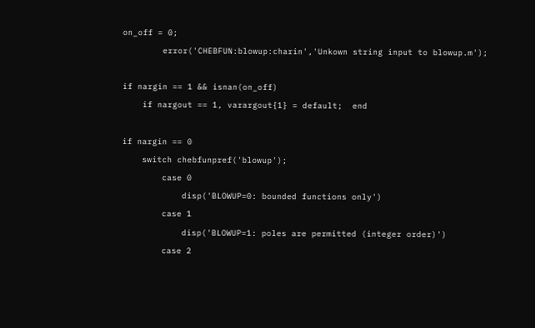on_off = 0;
        error('CHEBFUN:blowup:charin','Unkown string input to blowup.m');

if nargin == 1 && isnan(on_off)
    if nargout == 1, varargout{1} = default;  end

if nargin == 0
    switch chebfunpref('blowup');
        case 0
            disp('BLOWUP=0: bounded functions only')
        case 1
            disp('BLOWUP=1: poles are permitted (integer order)')
        case 2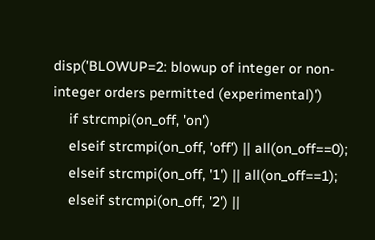disp('BLOWUP=2: blowup of integer or non-integer orders permitted (experimental)')
    if strcmpi(on_off, 'on')
    elseif strcmpi(on_off, 'off') || all(on_off==0);
    elseif strcmpi(on_off, '1') || all(on_off==1);
    elseif strcmpi(on_off, '2') ||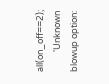all(on_off==2);
          'Unknown blowup option: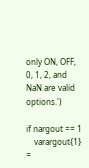only ON, OFF, 0, 1, 2, and NaN are valid options.')

if nargout == 1
    varargout{1} =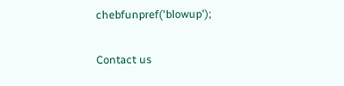chebfunpref('blowup');

Contact us